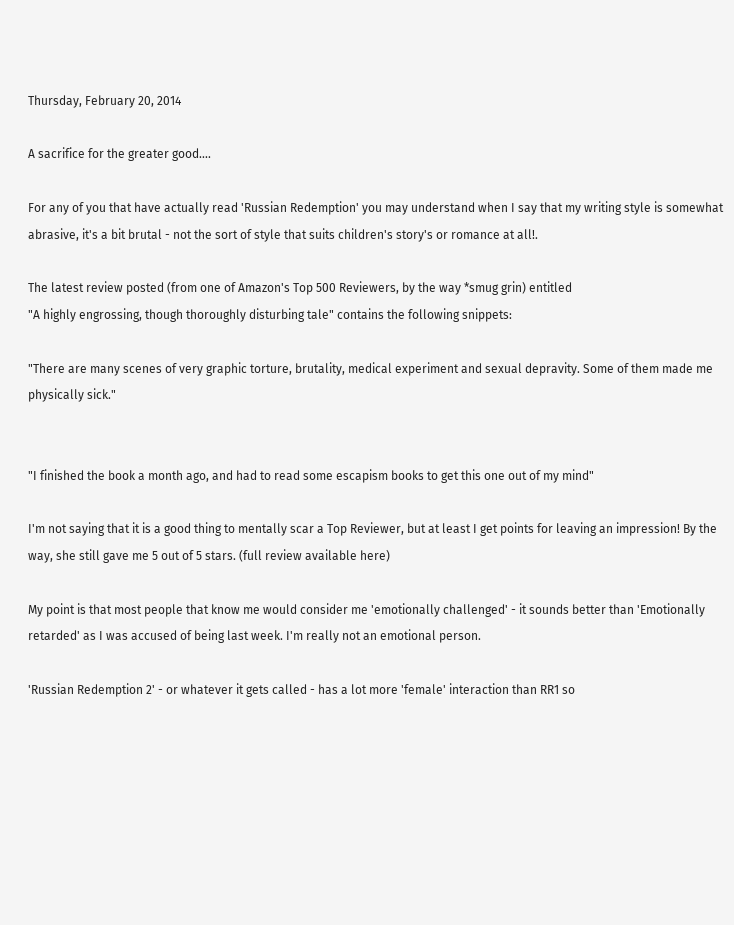Thursday, February 20, 2014

A sacrifice for the greater good....

For any of you that have actually read 'Russian Redemption' you may understand when I say that my writing style is somewhat abrasive, it's a bit brutal - not the sort of style that suits children's story's or romance at all!.

The latest review posted (from one of Amazon's Top 500 Reviewers, by the way *smug grin) entitled
"A highly engrossing, though thoroughly disturbing tale" contains the following snippets:

"There are many scenes of very graphic torture, brutality, medical experiment and sexual depravity. Some of them made me physically sick."


"I finished the book a month ago, and had to read some escapism books to get this one out of my mind"

I'm not saying that it is a good thing to mentally scar a Top Reviewer, but at least I get points for leaving an impression! By the way, she still gave me 5 out of 5 stars. (full review available here)

My point is that most people that know me would consider me 'emotionally challenged' - it sounds better than 'Emotionally retarded' as I was accused of being last week. I'm really not an emotional person.

'Russian Redemption 2' - or whatever it gets called - has a lot more 'female' interaction than RR1 so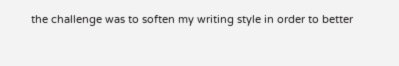the challenge was to soften my writing style in order to better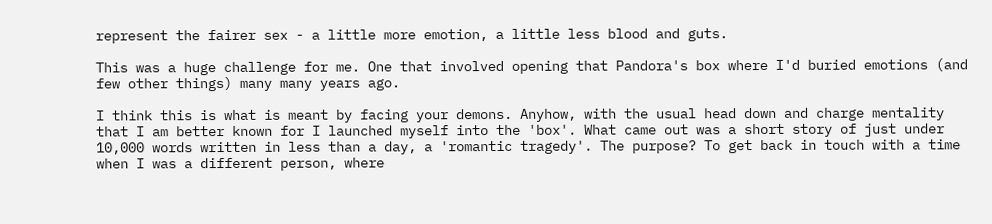represent the fairer sex - a little more emotion, a little less blood and guts.

This was a huge challenge for me. One that involved opening that Pandora's box where I'd buried emotions (and few other things) many many years ago.

I think this is what is meant by facing your demons. Anyhow, with the usual head down and charge mentality that I am better known for I launched myself into the 'box'. What came out was a short story of just under 10,000 words written in less than a day, a 'romantic tragedy'. The purpose? To get back in touch with a time when I was a different person, where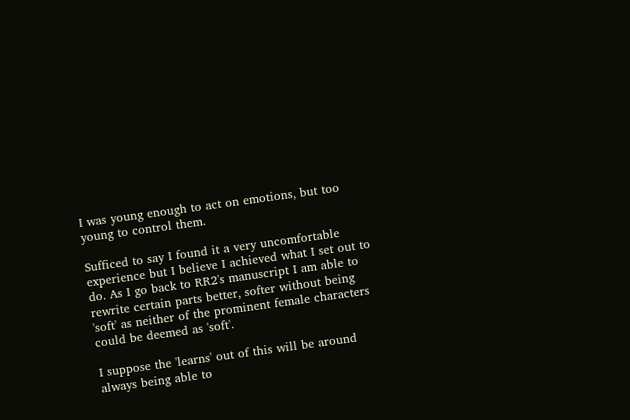I was young enough to act on emotions, but too young to control them.

Sufficed to say I found it a very uncomfortable experience but I believe I achieved what I set out to do. As I go back to RR2's manuscript I am able to rewrite certain parts better, softer without being 'soft' as neither of the prominent female characters could be deemed as 'soft'.

I suppose the 'learns' out of this will be around always being able to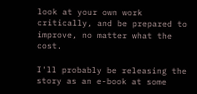look at your own work critically, and be prepared to improve, no matter what the cost.

I'll probably be releasing the story as an e-book at some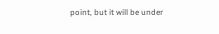point, but it will be under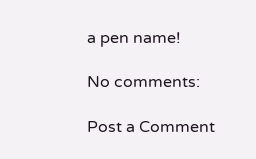a pen name!

No comments:

Post a Comment